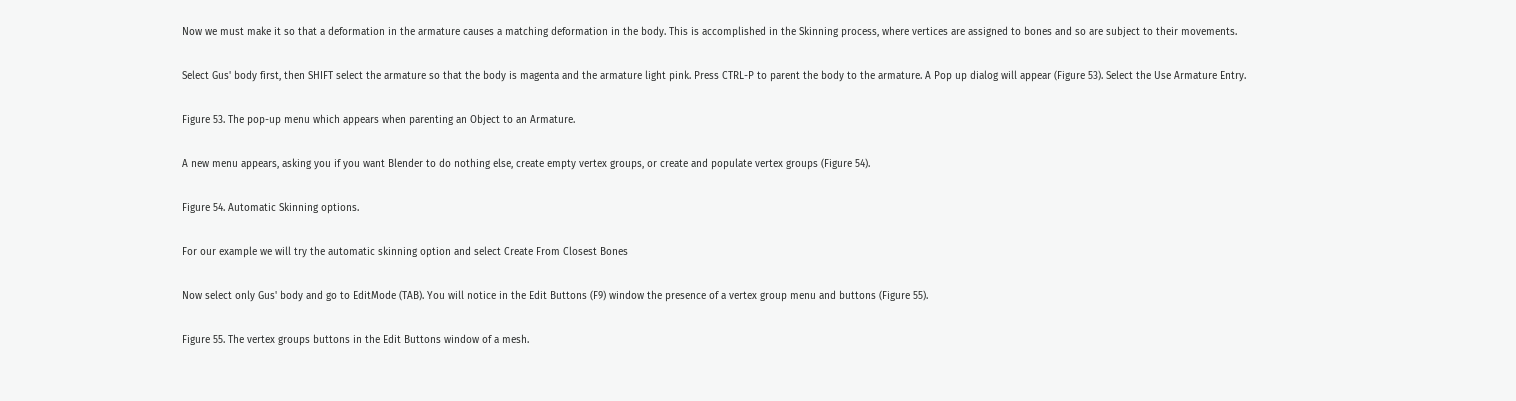Now we must make it so that a deformation in the armature causes a matching deformation in the body. This is accomplished in the Skinning process, where vertices are assigned to bones and so are subject to their movements.

Select Gus' body first, then SHIFT select the armature so that the body is magenta and the armature light pink. Press CTRL-P to parent the body to the armature. A Pop up dialog will appear (Figure 53). Select the Use Armature Entry.

Figure 53. The pop-up menu which appears when parenting an Object to an Armature.

A new menu appears, asking you if you want Blender to do nothing else, create empty vertex groups, or create and populate vertex groups (Figure 54).

Figure 54. Automatic Skinning options.

For our example we will try the automatic skinning option and select Create From Closest Bones

Now select only Gus' body and go to EditMode (TAB). You will notice in the Edit Buttons (F9) window the presence of a vertex group menu and buttons (Figure 55).

Figure 55. The vertex groups buttons in the Edit Buttons window of a mesh.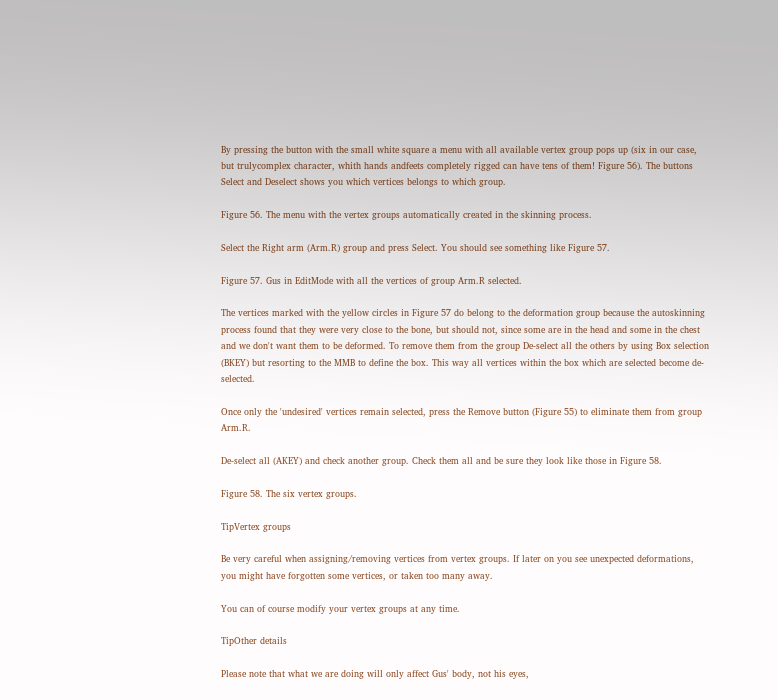By pressing the button with the small white square a menu with all available vertex group pops up (six in our case, but trulycomplex character, whith hands andfeets completely rigged can have tens of them! Figure 56). The buttons Select and Deselect shows you which vertices belongs to which group.

Figure 56. The menu with the vertex groups automatically created in the skinning process.

Select the Right arm (Arm.R) group and press Select. You should see something like Figure 57.

Figure 57. Gus in EditMode with all the vertices of group Arm.R selected.

The vertices marked with the yellow circles in Figure 57 do belong to the deformation group because the autoskinning process found that they were very close to the bone, but should not, since some are in the head and some in the chest and we don't want them to be deformed. To remove them from the group De-select all the others by using Box selection (BKEY) but resorting to the MMB to define the box. This way all vertices within the box which are selected become de-selected.

Once only the 'undesired' vertices remain selected, press the Remove button (Figure 55) to eliminate them from group Arm.R.

De-select all (AKEY) and check another group. Check them all and be sure they look like those in Figure 58.

Figure 58. The six vertex groups.

TipVertex groups

Be very careful when assigning/removing vertices from vertex groups. If later on you see unexpected deformations, you might have forgotten some vertices, or taken too many away.

You can of course modify your vertex groups at any time.

TipOther details

Please note that what we are doing will only affect Gus' body, not his eyes,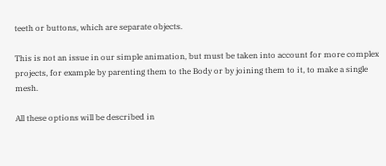teeth or buttons, which are separate objects.

This is not an issue in our simple animation, but must be taken into account for more complex projects, for example by parenting them to the Body or by joining them to it, to make a single mesh.

All these options will be described in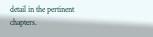detail in the pertinent chapters.